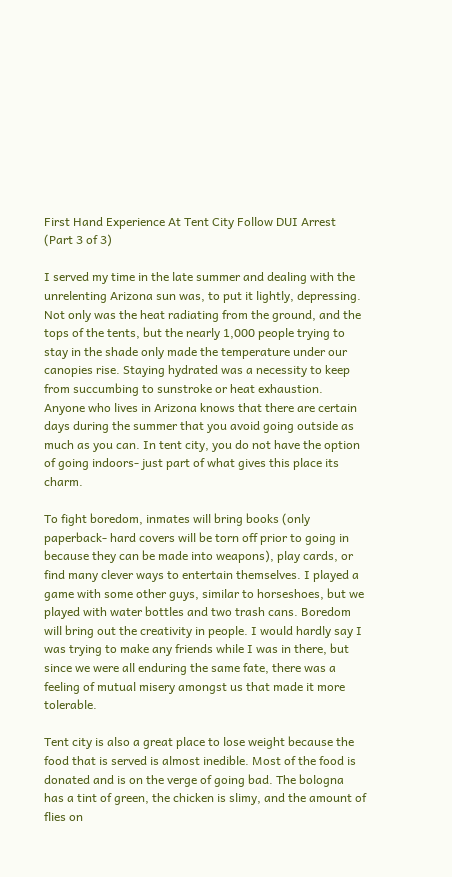First Hand Experience At Tent City Follow DUI Arrest (Part 3 of 3)

I served my time in the late summer and dealing with the unrelenting Arizona sun was, to put it lightly, depressing. Not only was the heat radiating from the ground, and the tops of the tents, but the nearly 1,000 people trying to stay in the shade only made the temperature under our canopies rise. Staying hydrated was a necessity to keep from succumbing to sunstroke or heat exhaustion. Anyone who lives in Arizona knows that there are certain days during the summer that you avoid going outside as much as you can. In tent city, you do not have the option of going indoors- just part of what gives this place its charm.

To fight boredom, inmates will bring books (only paperback- hard covers will be torn off prior to going in because they can be made into weapons), play cards, or find many clever ways to entertain themselves. I played a game with some other guys, similar to horseshoes, but we played with water bottles and two trash cans. Boredom will bring out the creativity in people. I would hardly say I was trying to make any friends while I was in there, but since we were all enduring the same fate, there was a feeling of mutual misery amongst us that made it more tolerable.

Tent city is also a great place to lose weight because the food that is served is almost inedible. Most of the food is donated and is on the verge of going bad. The bologna has a tint of green, the chicken is slimy, and the amount of flies on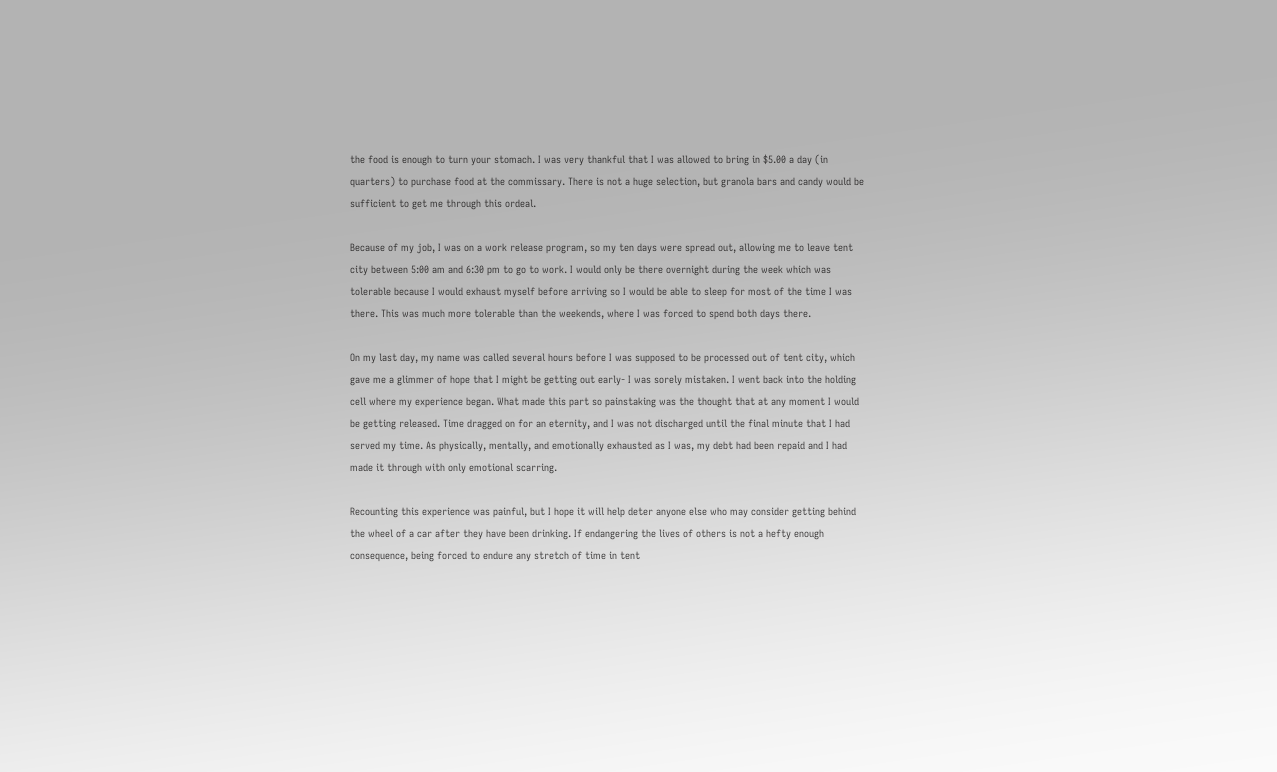the food is enough to turn your stomach. I was very thankful that I was allowed to bring in $5.00 a day (in quarters) to purchase food at the commissary. There is not a huge selection, but granola bars and candy would be sufficient to get me through this ordeal.

Because of my job, I was on a work release program, so my ten days were spread out, allowing me to leave tent city between 5:00 am and 6:30 pm to go to work. I would only be there overnight during the week which was tolerable because I would exhaust myself before arriving so I would be able to sleep for most of the time I was there. This was much more tolerable than the weekends, where I was forced to spend both days there.

On my last day, my name was called several hours before I was supposed to be processed out of tent city, which gave me a glimmer of hope that I might be getting out early- I was sorely mistaken. I went back into the holding cell where my experience began. What made this part so painstaking was the thought that at any moment I would be getting released. Time dragged on for an eternity, and I was not discharged until the final minute that I had served my time. As physically, mentally, and emotionally exhausted as I was, my debt had been repaid and I had made it through with only emotional scarring.

Recounting this experience was painful, but I hope it will help deter anyone else who may consider getting behind the wheel of a car after they have been drinking. If endangering the lives of others is not a hefty enough consequence, being forced to endure any stretch of time in tent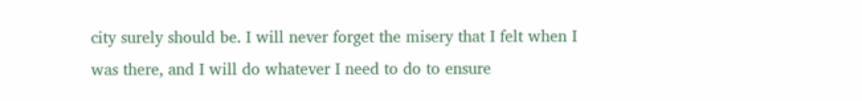city surely should be. I will never forget the misery that I felt when I was there, and I will do whatever I need to do to ensure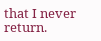that I never return.